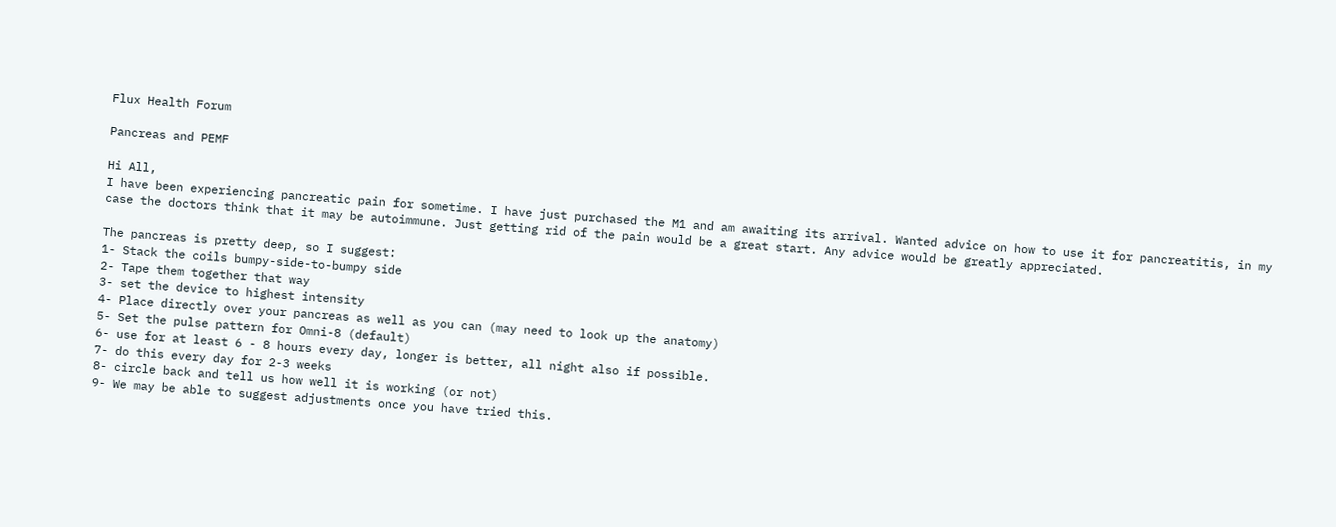Flux Health Forum

Pancreas and PEMF

Hi All,
I have been experiencing pancreatic pain for sometime. I have just purchased the M1 and am awaiting its arrival. Wanted advice on how to use it for pancreatitis, in my case the doctors think that it may be autoimmune. Just getting rid of the pain would be a great start. Any advice would be greatly appreciated.

The pancreas is pretty deep, so I suggest:
1- Stack the coils bumpy-side-to-bumpy side
2- Tape them together that way
3- set the device to highest intensity
4- Place directly over your pancreas as well as you can (may need to look up the anatomy)
5- Set the pulse pattern for Omni-8 (default)
6- use for at least 6 - 8 hours every day, longer is better, all night also if possible.
7- do this every day for 2-3 weeks
8- circle back and tell us how well it is working (or not)
9- We may be able to suggest adjustments once you have tried this.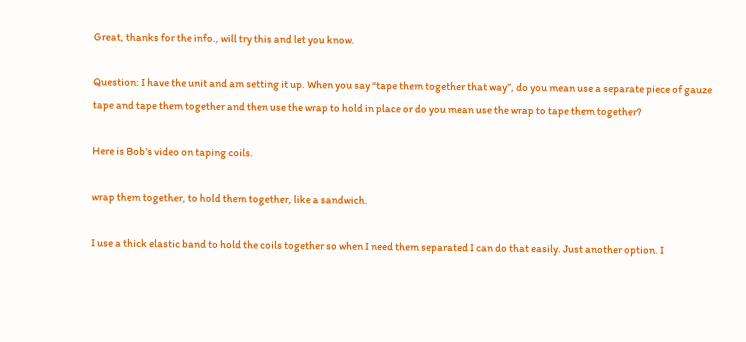Great, thanks for the info., will try this and let you know.

Question: I have the unit and am setting it up. When you say “tape them together that way”, do you mean use a separate piece of gauze tape and tape them together and then use the wrap to hold in place or do you mean use the wrap to tape them together?

Here is Bob’s video on taping coils.

wrap them together, to hold them together, like a sandwich.

I use a thick elastic band to hold the coils together so when I need them separated I can do that easily. Just another option. I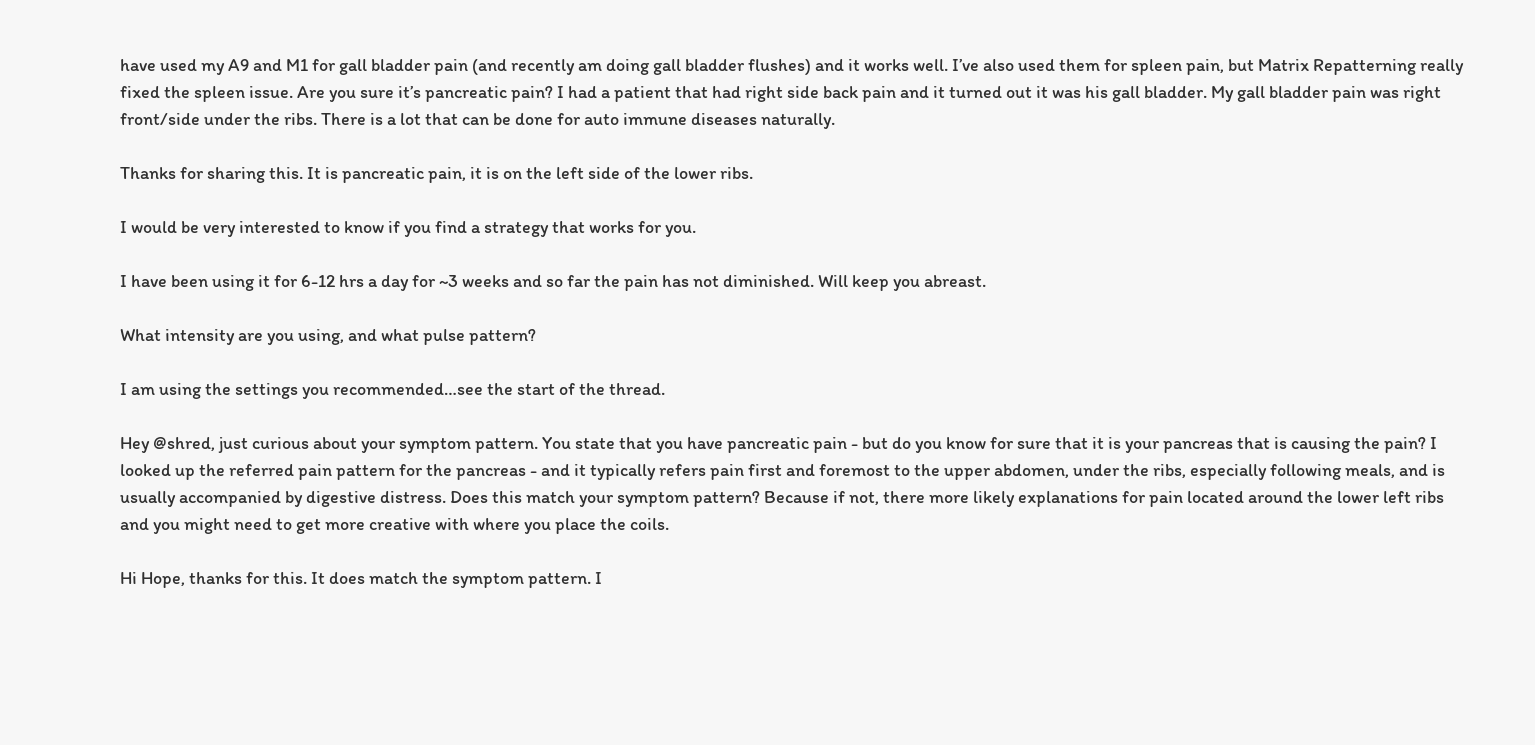have used my A9 and M1 for gall bladder pain (and recently am doing gall bladder flushes) and it works well. I’ve also used them for spleen pain, but Matrix Repatterning really fixed the spleen issue. Are you sure it’s pancreatic pain? I had a patient that had right side back pain and it turned out it was his gall bladder. My gall bladder pain was right front/side under the ribs. There is a lot that can be done for auto immune diseases naturally.

Thanks for sharing this. It is pancreatic pain, it is on the left side of the lower ribs.

I would be very interested to know if you find a strategy that works for you.

I have been using it for 6-12 hrs a day for ~3 weeks and so far the pain has not diminished. Will keep you abreast.

What intensity are you using, and what pulse pattern?

I am using the settings you recommended…see the start of the thread.

Hey @shred, just curious about your symptom pattern. You state that you have pancreatic pain - but do you know for sure that it is your pancreas that is causing the pain? I looked up the referred pain pattern for the pancreas - and it typically refers pain first and foremost to the upper abdomen, under the ribs, especially following meals, and is usually accompanied by digestive distress. Does this match your symptom pattern? Because if not, there more likely explanations for pain located around the lower left ribs and you might need to get more creative with where you place the coils.

Hi Hope, thanks for this. It does match the symptom pattern. I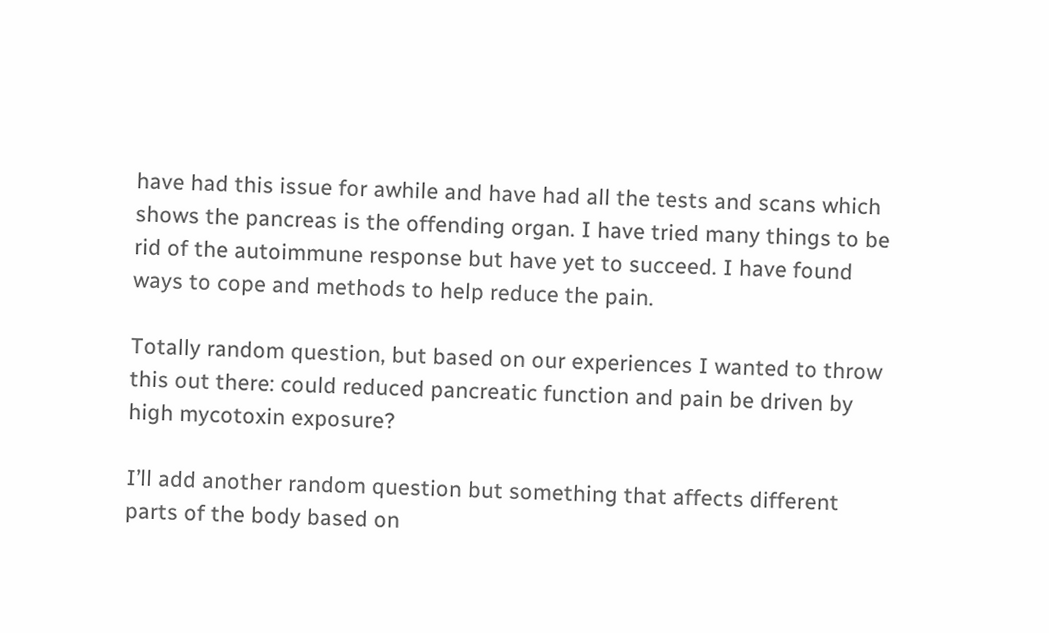have had this issue for awhile and have had all the tests and scans which shows the pancreas is the offending organ. I have tried many things to be rid of the autoimmune response but have yet to succeed. I have found ways to cope and methods to help reduce the pain.

Totally random question, but based on our experiences I wanted to throw this out there: could reduced pancreatic function and pain be driven by high mycotoxin exposure?

I’ll add another random question but something that affects different parts of the body based on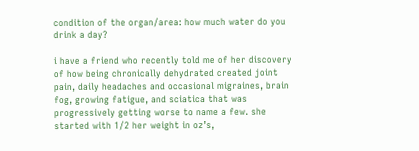condition of the organ/area: how much water do you drink a day?

i have a friend who recently told me of her discovery of how being chronically dehydrated created joint pain, daily headaches and occasional migraines, brain fog, growing fatigue, and sciatica that was progressively getting worse to name a few. she started with 1/2 her weight in oz’s,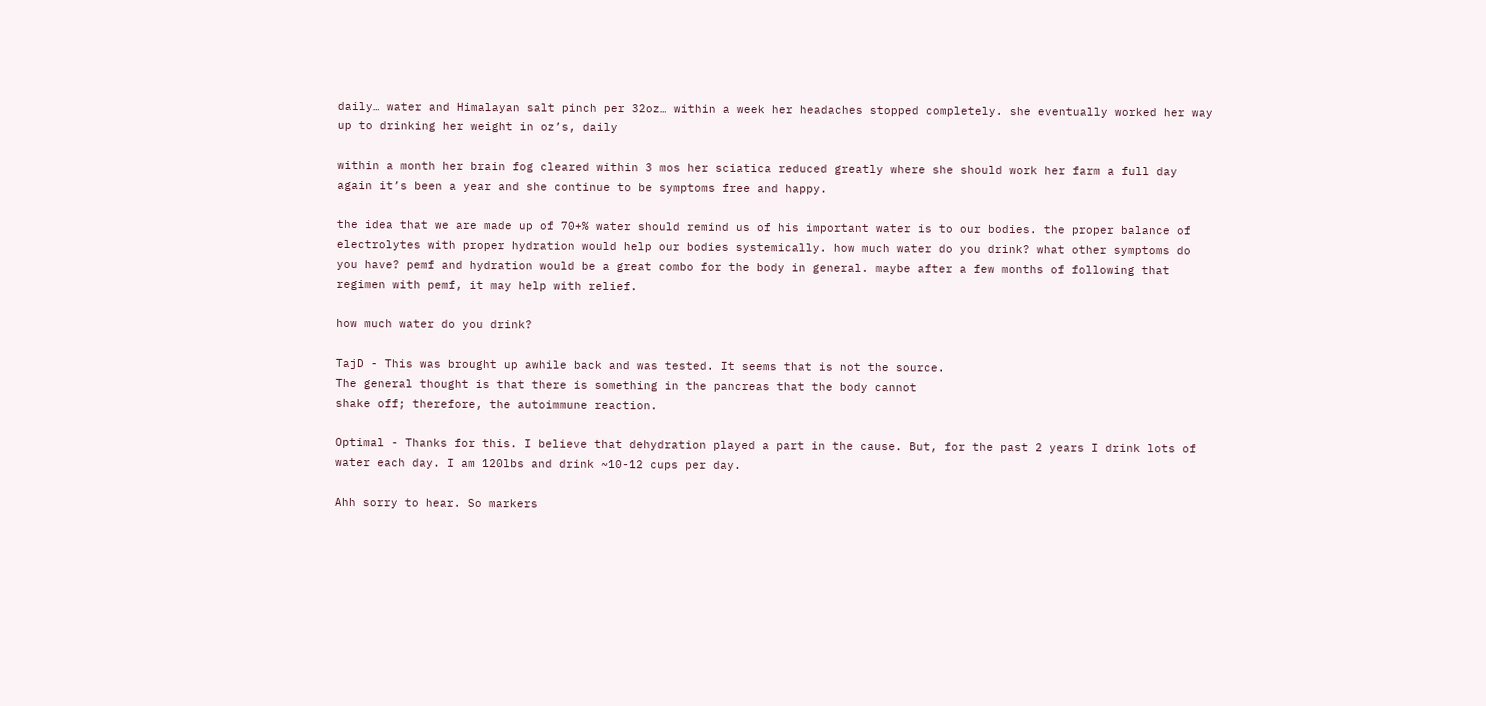daily… water and Himalayan salt pinch per 32oz… within a week her headaches stopped completely. she eventually worked her way up to drinking her weight in oz’s, daily

within a month her brain fog cleared within 3 mos her sciatica reduced greatly where she should work her farm a full day again it’s been a year and she continue to be symptoms free and happy.

the idea that we are made up of 70+% water should remind us of his important water is to our bodies. the proper balance of electrolytes with proper hydration would help our bodies systemically. how much water do you drink? what other symptoms do you have? pemf and hydration would be a great combo for the body in general. maybe after a few months of following that regimen with pemf, it may help with relief.

how much water do you drink?

TajD - This was brought up awhile back and was tested. It seems that is not the source.
The general thought is that there is something in the pancreas that the body cannot
shake off; therefore, the autoimmune reaction.

Optimal - Thanks for this. I believe that dehydration played a part in the cause. But, for the past 2 years I drink lots of water each day. I am 120lbs and drink ~10-12 cups per day.

Ahh sorry to hear. So markers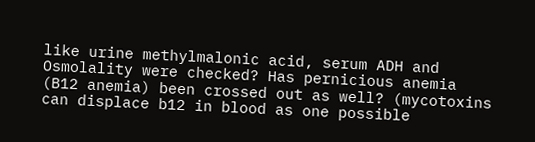like urine methylmalonic acid, serum ADH and Osmolality were checked? Has pernicious anemia (B12 anemia) been crossed out as well? (mycotoxins can displace b12 in blood as one possible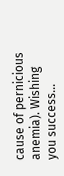cause of pernicious anemia). Wishing you success…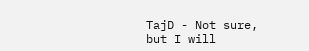TajD - Not sure, but I will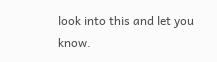look into this and let you know.